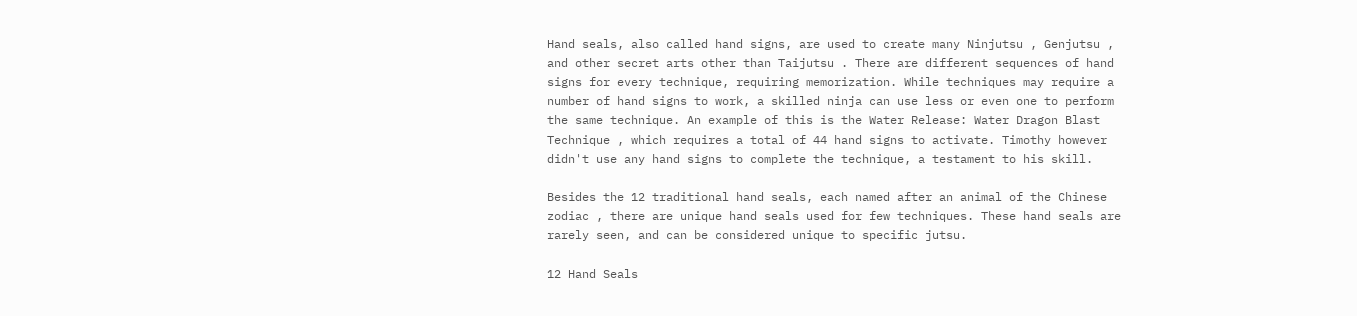Hand seals, also called hand signs, are used to create many Ninjutsu , Genjutsu , and other secret arts other than Taijutsu . There are different sequences of hand signs for every technique, requiring memorization. While techniques may require a number of hand signs to work, a skilled ninja can use less or even one to perform the same technique. An example of this is the Water Release: Water Dragon Blast Technique , which requires a total of 44 hand signs to activate. Timothy however didn't use any hand signs to complete the technique, a testament to his skill.

Besides the 12 traditional hand seals, each named after an animal of the Chinese zodiac , there are unique hand seals used for few techniques. These hand seals are rarely seen, and can be considered unique to specific jutsu.

12 Hand Seals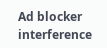Ad blocker interference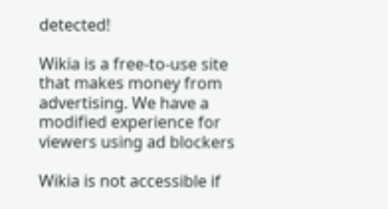detected!

Wikia is a free-to-use site that makes money from advertising. We have a modified experience for viewers using ad blockers

Wikia is not accessible if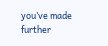you’ve made further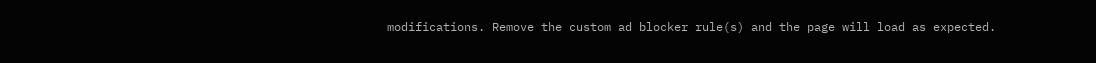modifications. Remove the custom ad blocker rule(s) and the page will load as expected.